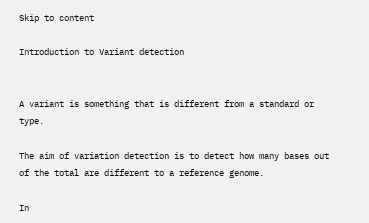Skip to content

Introduction to Variant detection


A variant is something that is different from a standard or type.

The aim of variation detection is to detect how many bases out of the total are different to a reference genome.

In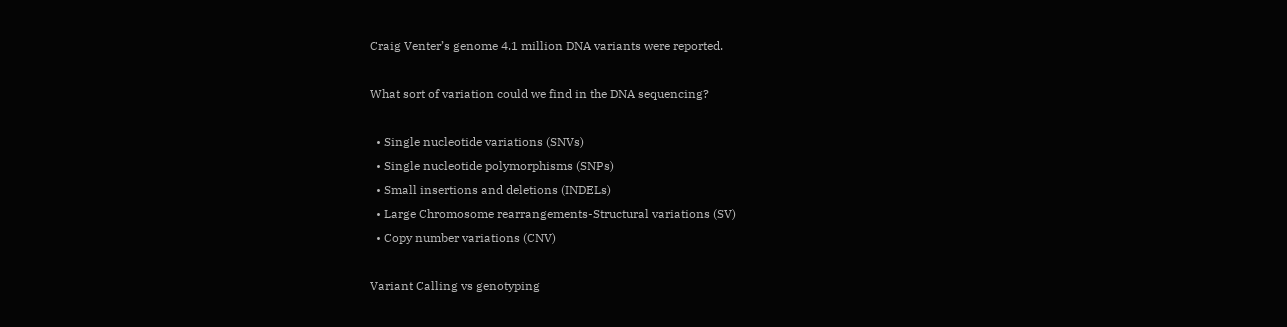Craig Venter’s genome 4.1 million DNA variants were reported.

What sort of variation could we find in the DNA sequencing?

  • Single nucleotide variations (SNVs)
  • Single nucleotide polymorphisms (SNPs)
  • Small insertions and deletions (INDELs)
  • Large Chromosome rearrangements-Structural variations (SV)
  • Copy number variations (CNV)

Variant Calling vs genotyping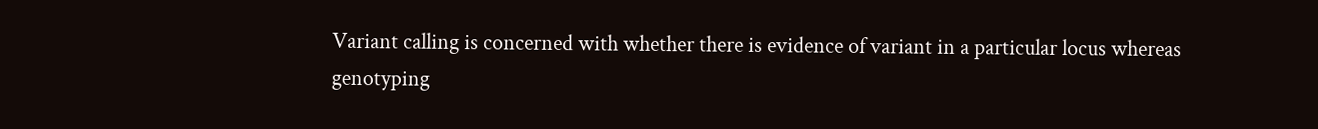Variant calling is concerned with whether there is evidence of variant in a particular locus whereas genotyping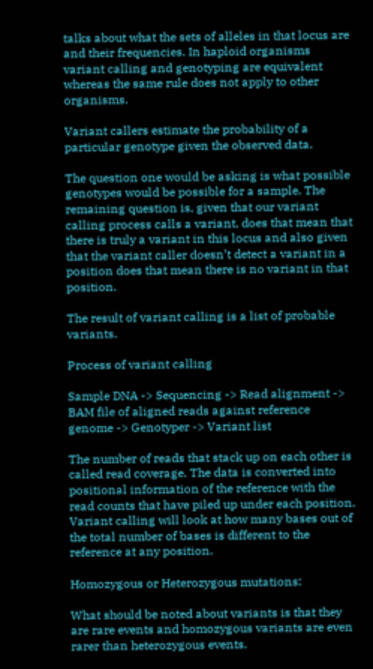talks about what the sets of alleles in that locus are and their frequencies. In haploid organisms variant calling and genotyping are equivalent whereas the same rule does not apply to other organisms.

Variant callers estimate the probability of a particular genotype given the observed data.

The question one would be asking is what possible genotypes would be possible for a sample. The remaining question is, given that our variant calling process calls a variant, does that mean that there is truly a variant in this locus and also given that the variant caller doesn’t detect a variant in a position does that mean there is no variant in that position.

The result of variant calling is a list of probable variants.

Process of variant calling

Sample DNA -> Sequencing -> Read alignment -> BAM file of aligned reads against reference genome -> Genotyper -> Variant list

The number of reads that stack up on each other is called read coverage. The data is converted into positional information of the reference with the read counts that have piled up under each position. Variant calling will look at how many bases out of the total number of bases is different to the reference at any position.

Homozygous or Heterozygous mutations:

What should be noted about variants is that they are rare events and homozygous variants are even rarer than heterozygous events.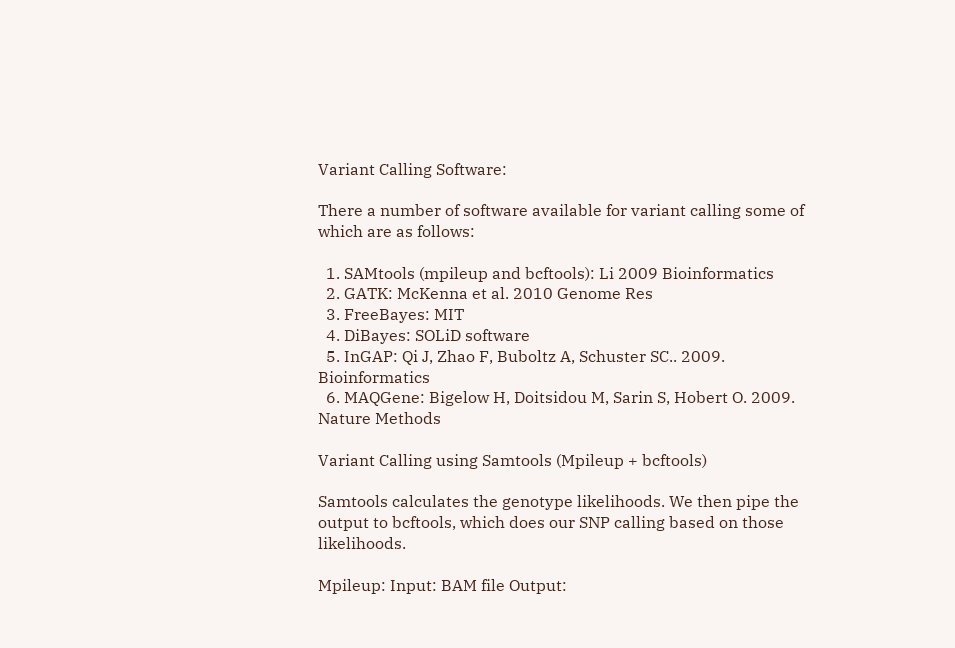Variant Calling Software:

There a number of software available for variant calling some of which are as follows:

  1. SAMtools (mpileup and bcftools): Li 2009 Bioinformatics
  2. GATK: McKenna et al. 2010 Genome Res
  3. FreeBayes: MIT
  4. DiBayes: SOLiD software
  5. InGAP: Qi J, Zhao F, Buboltz A, Schuster SC.. 2009. Bioinformatics
  6. MAQGene: Bigelow H, Doitsidou M, Sarin S, Hobert O. 2009. Nature Methods

Variant Calling using Samtools (Mpileup + bcftools)

Samtools calculates the genotype likelihoods. We then pipe the output to bcftools, which does our SNP calling based on those likelihoods.

Mpileup: Input: BAM file Output: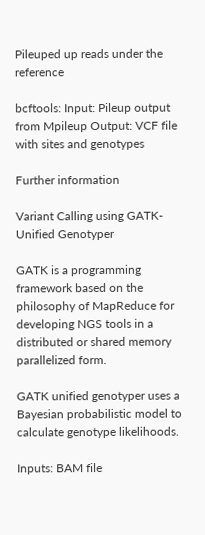Pileuped up reads under the reference

bcftools: Input: Pileup output from Mpileup Output: VCF file with sites and genotypes

Further information

Variant Calling using GATK-Unified Genotyper

GATK is a programming framework based on the philosophy of MapReduce for developing NGS tools in a distributed or shared memory parallelized form.

GATK unified genotyper uses a Bayesian probabilistic model to calculate genotype likelihoods.

Inputs: BAM file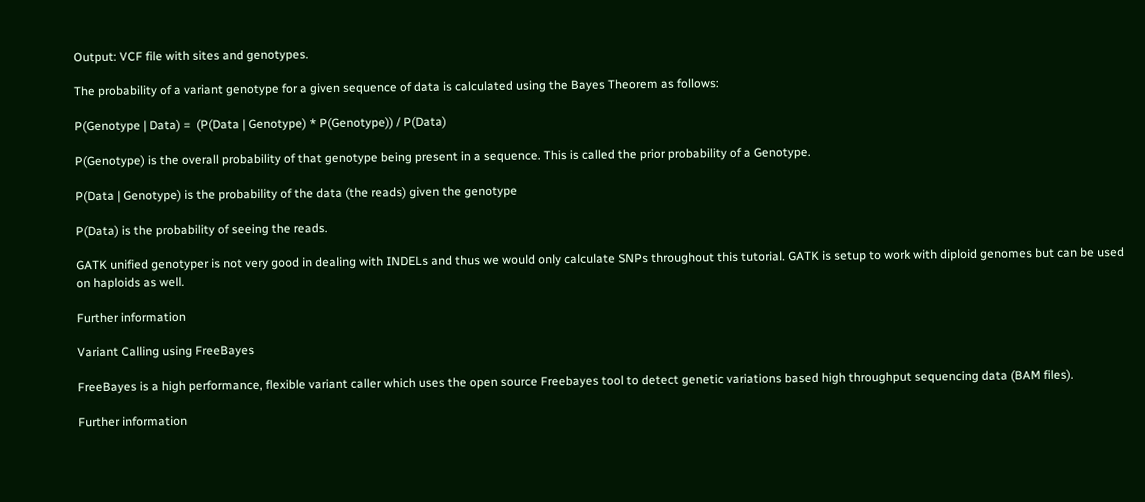Output: VCF file with sites and genotypes.

The probability of a variant genotype for a given sequence of data is calculated using the Bayes Theorem as follows:

P(Genotype | Data) =  (P(Data | Genotype) * P(Genotype)) / P(Data)

P(Genotype) is the overall probability of that genotype being present in a sequence. This is called the prior probability of a Genotype.

P(Data | Genotype) is the probability of the data (the reads) given the genotype

P(Data) is the probability of seeing the reads.

GATK unified genotyper is not very good in dealing with INDELs and thus we would only calculate SNPs throughout this tutorial. GATK is setup to work with diploid genomes but can be used on haploids as well.

Further information

Variant Calling using FreeBayes

FreeBayes is a high performance, flexible variant caller which uses the open source Freebayes tool to detect genetic variations based high throughput sequencing data (BAM files).

Further information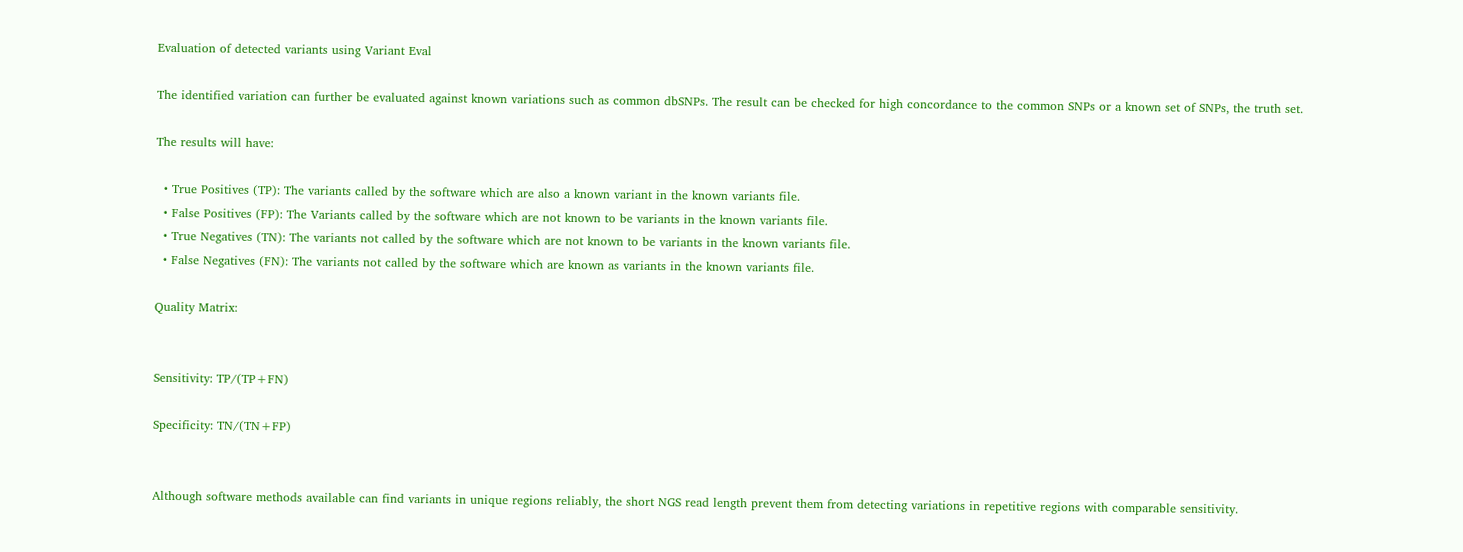Evaluation of detected variants using Variant Eval

The identified variation can further be evaluated against known variations such as common dbSNPs. The result can be checked for high concordance to the common SNPs or a known set of SNPs, the truth set.

The results will have:

  • True Positives (TP): The variants called by the software which are also a known variant in the known variants file.
  • False Positives (FP): The Variants called by the software which are not known to be variants in the known variants file.
  • True Negatives (TN): The variants not called by the software which are not known to be variants in the known variants file.
  • False Negatives (FN): The variants not called by the software which are known as variants in the known variants file.

Quality Matrix:


Sensitivity: TP/(TP+FN)

Specificity: TN/(TN+FP)


Although software methods available can find variants in unique regions reliably, the short NGS read length prevent them from detecting variations in repetitive regions with comparable sensitivity.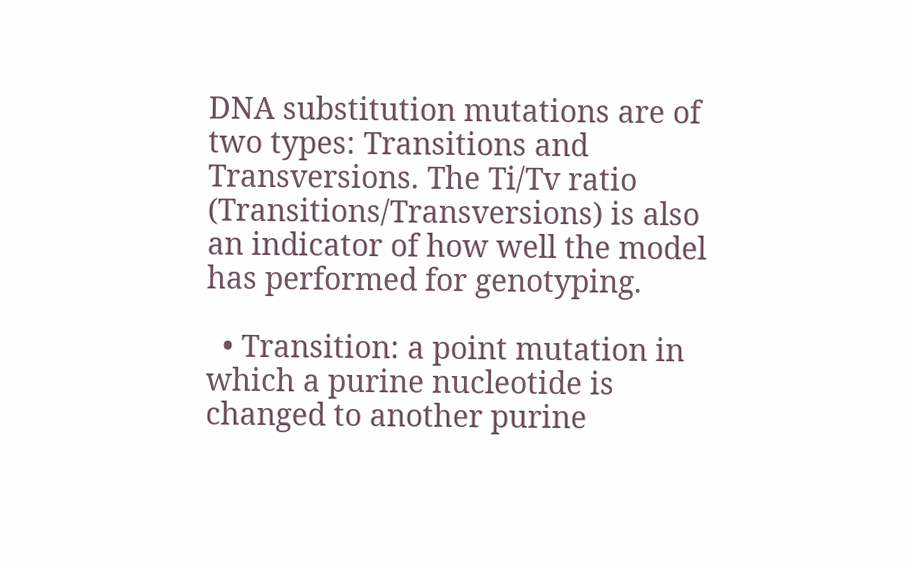DNA substitution mutations are of two types: Transitions and Transversions. The Ti/Tv ratio (Transitions/Transversions) is also an indicator of how well the model has performed for genotyping.

  • Transition: a point mutation in which a purine nucleotide is changed to another purine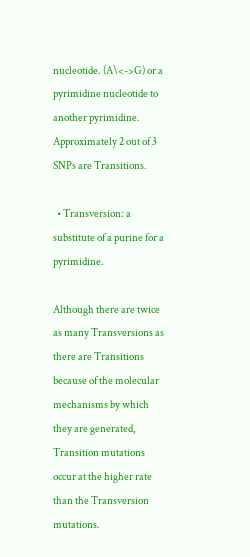nucleotide. (A\<->G) or a pyrimidine nucleotide to another pyrimidine. Approximately 2 out of 3 SNPs are Transitions.

  • Transversion: a substitute of a purine for a pyrimidine.

Although there are twice as many Transversions as there are Transitions because of the molecular mechanisms by which they are generated, Transition mutations occur at the higher rate than the Transversion mutations.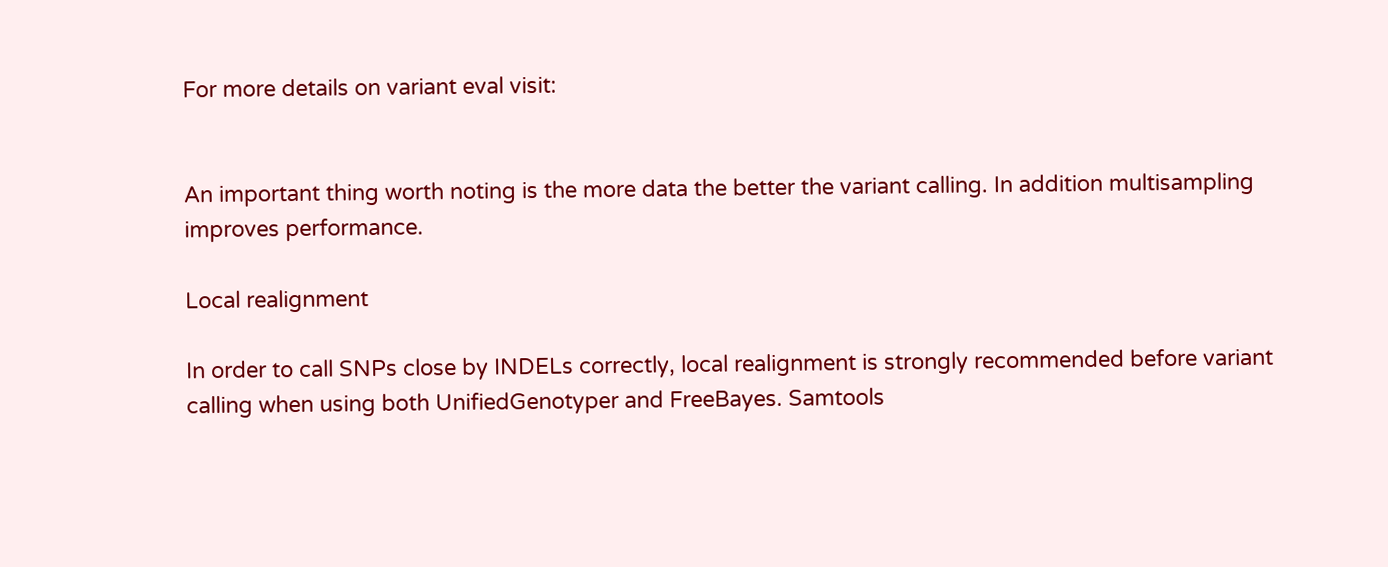For more details on variant eval visit:


An important thing worth noting is the more data the better the variant calling. In addition multisampling improves performance.

Local realignment

In order to call SNPs close by INDELs correctly, local realignment is strongly recommended before variant calling when using both UnifiedGenotyper and FreeBayes. Samtools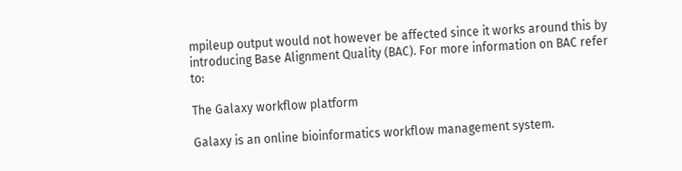mpileup output would not however be affected since it works around this by introducing Base Alignment Quality (BAC). For more information on BAC refer to:

The Galaxy workflow platform

Galaxy is an online bioinformatics workflow management system.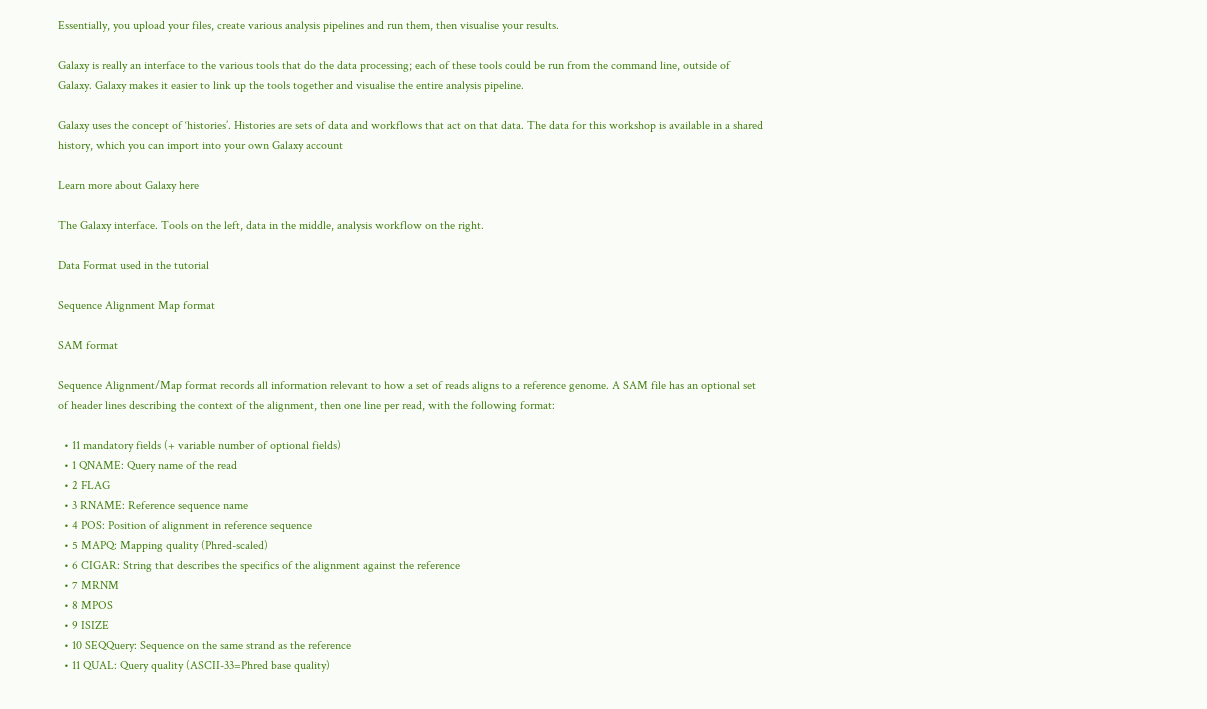Essentially, you upload your files, create various analysis pipelines and run them, then visualise your results.

Galaxy is really an interface to the various tools that do the data processing; each of these tools could be run from the command line, outside of Galaxy. Galaxy makes it easier to link up the tools together and visualise the entire analysis pipeline.

Galaxy uses the concept of ‘histories’. Histories are sets of data and workflows that act on that data. The data for this workshop is available in a shared history, which you can import into your own Galaxy account

Learn more about Galaxy here

The Galaxy interface. Tools on the left, data in the middle, analysis workflow on the right.

Data Format used in the tutorial

Sequence Alignment Map format

SAM format

Sequence Alignment/Map format records all information relevant to how a set of reads aligns to a reference genome. A SAM file has an optional set of header lines describing the context of the alignment, then one line per read, with the following format:

  • 11 mandatory fields (+ variable number of optional fields)
  • 1 QNAME: Query name of the read
  • 2 FLAG
  • 3 RNAME: Reference sequence name
  • 4 POS: Position of alignment in reference sequence
  • 5 MAPQ: Mapping quality (Phred-scaled)
  • 6 CIGAR: String that describes the specifics of the alignment against the reference
  • 7 MRNM
  • 8 MPOS
  • 9 ISIZE
  • 10 SEQQuery: Sequence on the same strand as the reference
  • 11 QUAL: Query quality (ASCII-33=Phred base quality)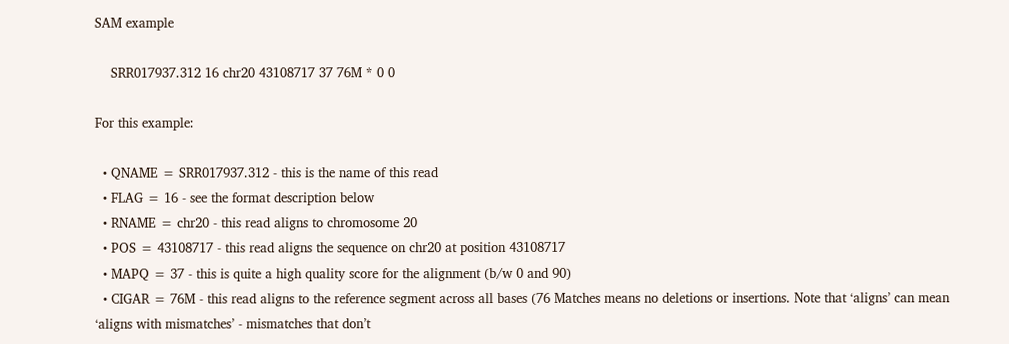SAM example

    SRR017937.312 16 chr20 43108717 37 76M * 0 0

For this example:

  • QNAME = SRR017937.312 - this is the name of this read
  • FLAG = 16 - see the format description below
  • RNAME = chr20 - this read aligns to chromosome 20
  • POS = 43108717 - this read aligns the sequence on chr20 at position 43108717
  • MAPQ = 37 - this is quite a high quality score for the alignment (b/w 0 and 90)
  • CIGAR = 76M - this read aligns to the reference segment across all bases (76 Matches means no deletions or insertions. Note that ‘aligns’ can mean ‘aligns with mismatches’ - mismatches that don’t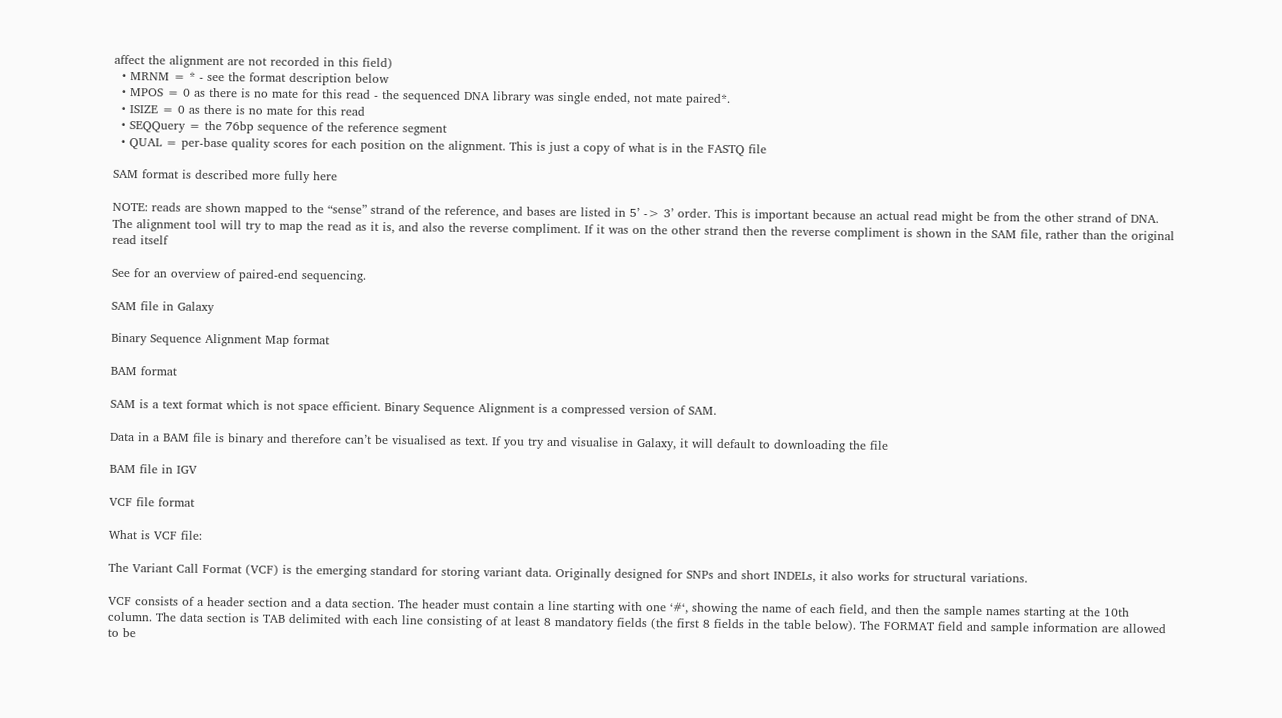affect the alignment are not recorded in this field)
  • MRNM = * - see the format description below
  • MPOS = 0 as there is no mate for this read - the sequenced DNA library was single ended, not mate paired*.
  • ISIZE = 0 as there is no mate for this read
  • SEQQuery = the 76bp sequence of the reference segment
  • QUAL = per-base quality scores for each position on the alignment. This is just a copy of what is in the FASTQ file

SAM format is described more fully here

NOTE: reads are shown mapped to the “sense” strand of the reference, and bases are listed in 5’ -> 3’ order. This is important because an actual read might be from the other strand of DNA. The alignment tool will try to map the read as it is, and also the reverse compliment. If it was on the other strand then the reverse compliment is shown in the SAM file, rather than the original read itself

See for an overview of paired-end sequencing.

SAM file in Galaxy

Binary Sequence Alignment Map format

BAM format

SAM is a text format which is not space efficient. Binary Sequence Alignment is a compressed version of SAM.

Data in a BAM file is binary and therefore can’t be visualised as text. If you try and visualise in Galaxy, it will default to downloading the file

BAM file in IGV

VCF file format

What is VCF file:

The Variant Call Format (VCF) is the emerging standard for storing variant data. Originally designed for SNPs and short INDELs, it also works for structural variations.

VCF consists of a header section and a data section. The header must contain a line starting with one ‘#‘, showing the name of each field, and then the sample names starting at the 10th column. The data section is TAB delimited with each line consisting of at least 8 mandatory fields (the first 8 fields in the table below). The FORMAT field and sample information are allowed to be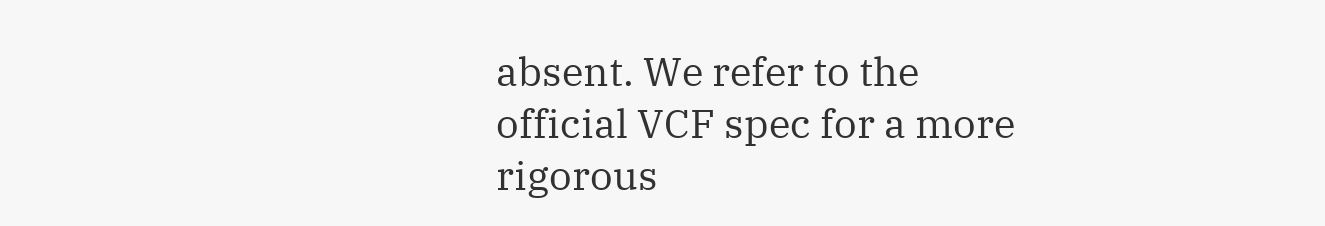absent. We refer to the official VCF spec for a more rigorous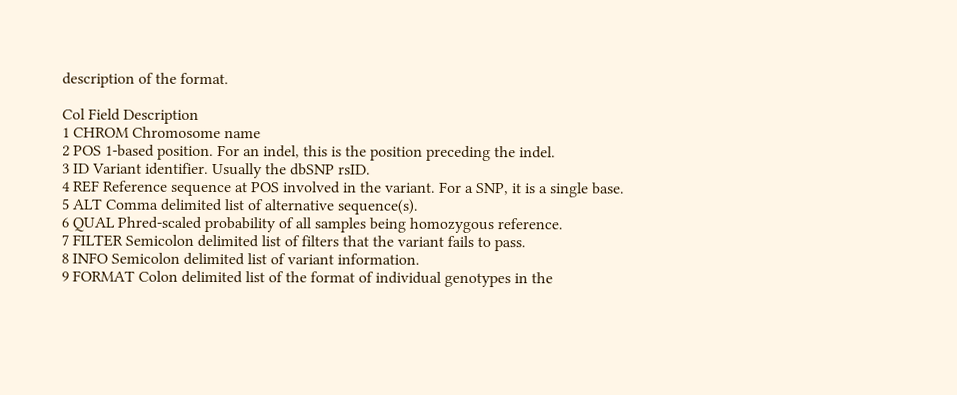description of the format.

Col Field Description
1 CHROM Chromosome name
2 POS 1-based position. For an indel, this is the position preceding the indel.
3 ID Variant identifier. Usually the dbSNP rsID.
4 REF Reference sequence at POS involved in the variant. For a SNP, it is a single base.
5 ALT Comma delimited list of alternative sequence(s).
6 QUAL Phred-scaled probability of all samples being homozygous reference.
7 FILTER Semicolon delimited list of filters that the variant fails to pass.
8 INFO Semicolon delimited list of variant information.
9 FORMAT Colon delimited list of the format of individual genotypes in the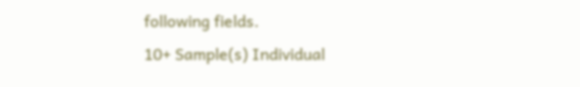following fields.
10+ Sample(s) Individual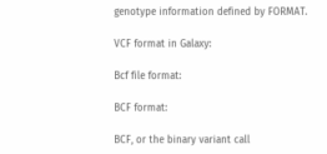genotype information defined by FORMAT.

VCF format in Galaxy:

Bcf file format:

BCF format:

BCF, or the binary variant call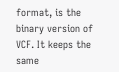format, is the binary version of VCF. It keeps the same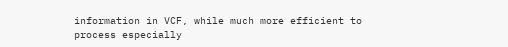information in VCF, while much more efficient to process especially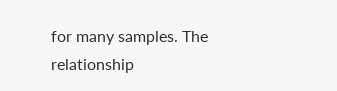for many samples. The relationship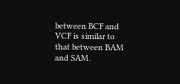between BCF and VCF is similar to that between BAM and SAM.